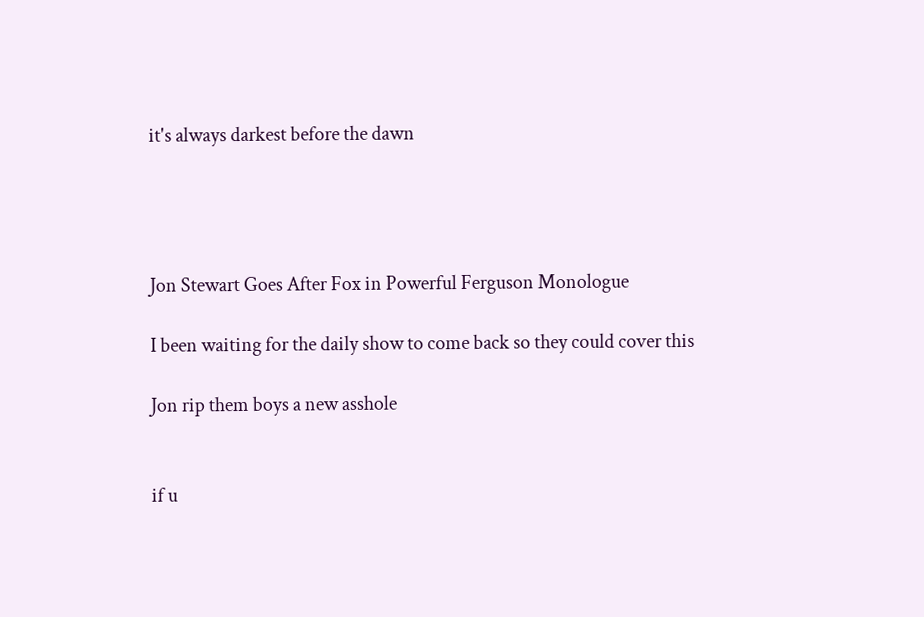it's always darkest before the dawn




Jon Stewart Goes After Fox in Powerful Ferguson Monologue

I been waiting for the daily show to come back so they could cover this

Jon rip them boys a new asshole


if u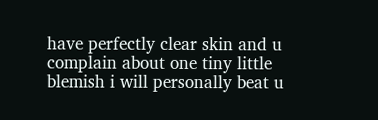have perfectly clear skin and u complain about one tiny little blemish i will personally beat u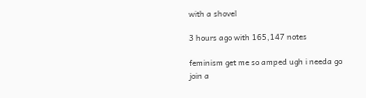with a shovel

3 hours ago with 165,147 notes

feminism get me so amped ugh i needa go join a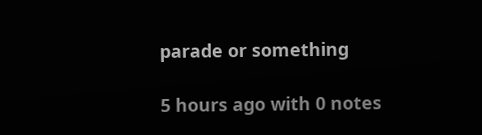parade or something

5 hours ago with 0 notes